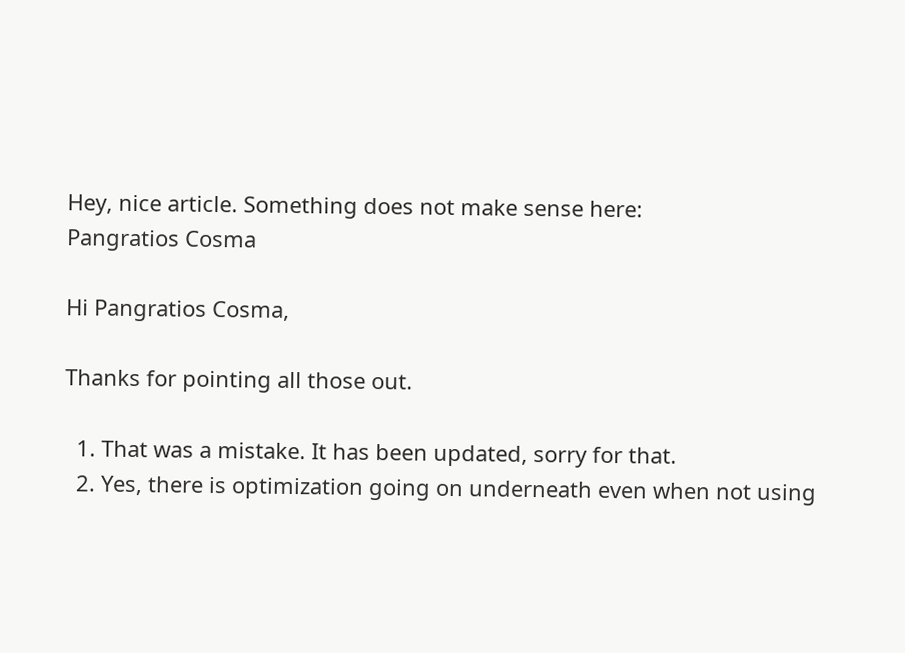Hey, nice article. Something does not make sense here:
Pangratios Cosma

Hi Pangratios Cosma,

Thanks for pointing all those out.

  1. That was a mistake. It has been updated, sorry for that.
  2. Yes, there is optimization going on underneath even when not using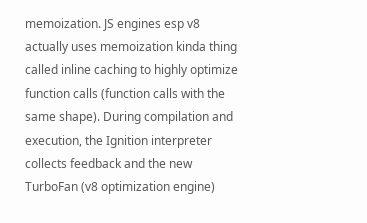memoization. JS engines esp v8 actually uses memoization kinda thing called inline caching to highly optimize function calls (function calls with the same shape). During compilation and execution, the Ignition interpreter collects feedback and the new TurboFan (v8 optimization engine)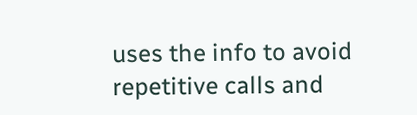uses the info to avoid repetitive calls and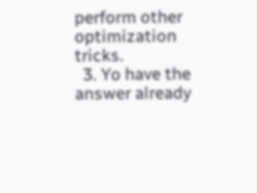perform other optimization tricks.
  3. Yo have the answer already